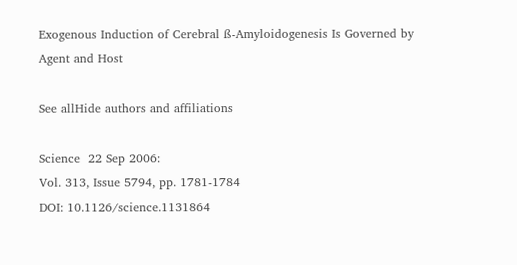Exogenous Induction of Cerebral ß-Amyloidogenesis Is Governed by Agent and Host

See allHide authors and affiliations

Science  22 Sep 2006:
Vol. 313, Issue 5794, pp. 1781-1784
DOI: 10.1126/science.1131864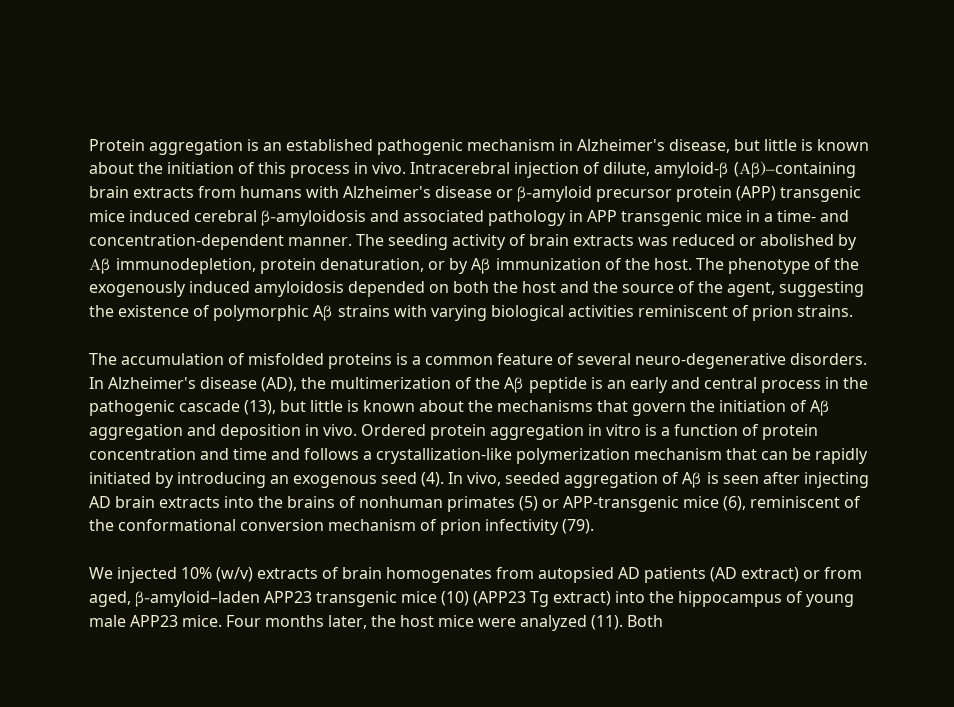Protein aggregation is an established pathogenic mechanism in Alzheimer's disease, but little is known about the initiation of this process in vivo. Intracerebral injection of dilute, amyloid-β (Aβ)–containing brain extracts from humans with Alzheimer's disease or β-amyloid precursor protein (APP) transgenic mice induced cerebral β-amyloidosis and associated pathology in APP transgenic mice in a time- and concentration-dependent manner. The seeding activity of brain extracts was reduced or abolished by Aβ immunodepletion, protein denaturation, or by Aβ immunization of the host. The phenotype of the exogenously induced amyloidosis depended on both the host and the source of the agent, suggesting the existence of polymorphic Aβ strains with varying biological activities reminiscent of prion strains.

The accumulation of misfolded proteins is a common feature of several neuro-degenerative disorders. In Alzheimer's disease (AD), the multimerization of the Aβ peptide is an early and central process in the pathogenic cascade (13), but little is known about the mechanisms that govern the initiation of Aβ aggregation and deposition in vivo. Ordered protein aggregation in vitro is a function of protein concentration and time and follows a crystallization-like polymerization mechanism that can be rapidly initiated by introducing an exogenous seed (4). In vivo, seeded aggregation of Aβ is seen after injecting AD brain extracts into the brains of nonhuman primates (5) or APP-transgenic mice (6), reminiscent of the conformational conversion mechanism of prion infectivity (79).

We injected 10% (w/v) extracts of brain homogenates from autopsied AD patients (AD extract) or from aged, β-amyloid–laden APP23 transgenic mice (10) (APP23 Tg extract) into the hippocampus of young male APP23 mice. Four months later, the host mice were analyzed (11). Both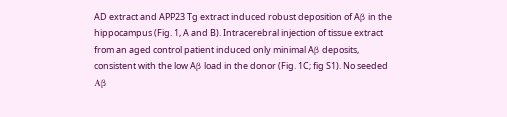AD extract and APP23 Tg extract induced robust deposition of Aβ in the hippocampus (Fig. 1, A and B). Intracerebral injection of tissue extract from an aged control patient induced only minimal Aβ deposits, consistent with the low Aβ load in the donor (Fig. 1C; fig S1). No seeded Aβ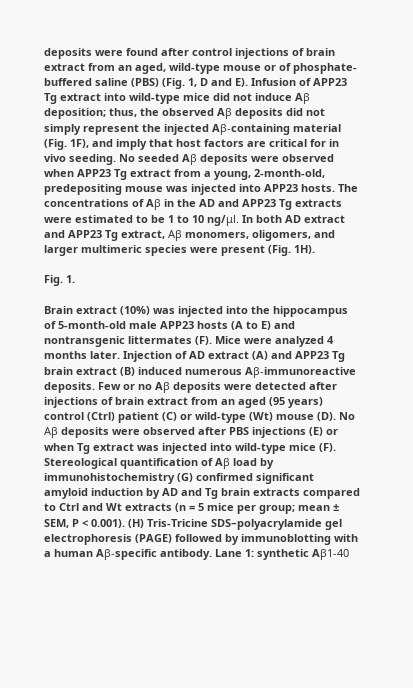deposits were found after control injections of brain extract from an aged, wild-type mouse or of phosphate-buffered saline (PBS) (Fig. 1, D and E). Infusion of APP23 Tg extract into wild-type mice did not induce Aβ deposition; thus, the observed Aβ deposits did not simply represent the injected Aβ-containing material (Fig. 1F), and imply that host factors are critical for in vivo seeding. No seeded Aβ deposits were observed when APP23 Tg extract from a young, 2-month-old, predepositing mouse was injected into APP23 hosts. The concentrations of Aβ in the AD and APP23 Tg extracts were estimated to be 1 to 10 ng/μl. In both AD extract and APP23 Tg extract, Aβ monomers, oligomers, and larger multimeric species were present (Fig. 1H).

Fig. 1.

Brain extract (10%) was injected into the hippocampus of 5-month-old male APP23 hosts (A to E) and nontransgenic littermates (F). Mice were analyzed 4 months later. Injection of AD extract (A) and APP23 Tg brain extract (B) induced numerous Aβ-immunoreactive deposits. Few or no Aβ deposits were detected after injections of brain extract from an aged (95 years) control (Ctrl) patient (C) or wild-type (Wt) mouse (D). No Aβ deposits were observed after PBS injections (E) or when Tg extract was injected into wild-type mice (F). Stereological quantification of Aβ load by immunohistochemistry (G) confirmed significant amyloid induction by AD and Tg brain extracts compared to Ctrl and Wt extracts (n = 5 mice per group; mean ± SEM, P < 0.001). (H) Tris-Tricine SDS–polyacrylamide gel electrophoresis (PAGE) followed by immunoblotting with a human Aβ-specific antibody. Lane 1: synthetic Aβ1-40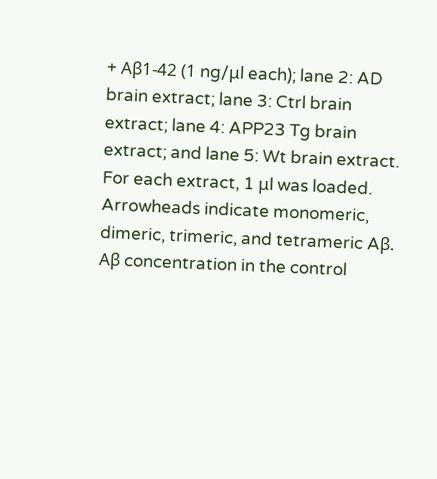+ Aβ1-42 (1 ng/μl each); lane 2: AD brain extract; lane 3: Ctrl brain extract; lane 4: APP23 Tg brain extract; and lane 5: Wt brain extract. For each extract, 1 μl was loaded. Arrowheads indicate monomeric, dimeric, trimeric, and tetrameric Aβ. Aβ concentration in the control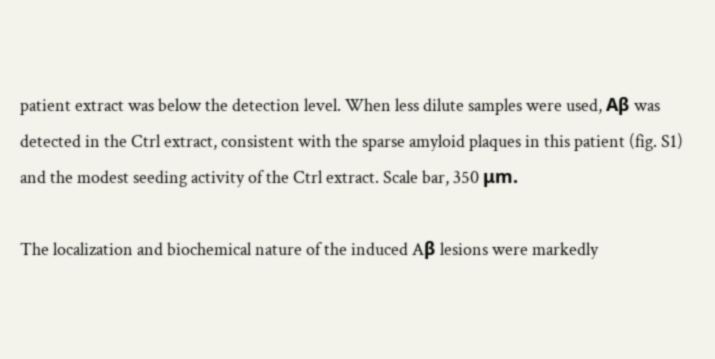patient extract was below the detection level. When less dilute samples were used, Aβ was detected in the Ctrl extract, consistent with the sparse amyloid plaques in this patient (fig. S1) and the modest seeding activity of the Ctrl extract. Scale bar, 350 μm.

The localization and biochemical nature of the induced Aβ lesions were markedly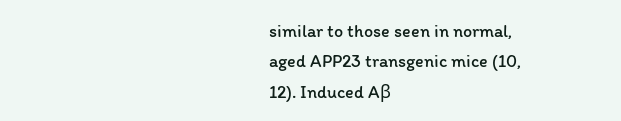similar to those seen in normal, aged APP23 transgenic mice (10, 12). Induced Aβ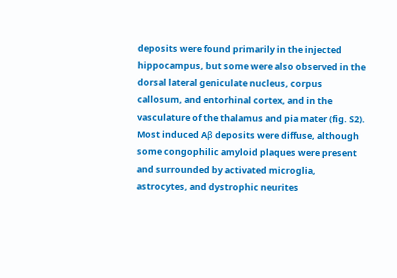deposits were found primarily in the injected hippocampus, but some were also observed in the dorsal lateral geniculate nucleus, corpus callosum, and entorhinal cortex, and in the vasculature of the thalamus and pia mater (fig. S2). Most induced Aβ deposits were diffuse, although some congophilic amyloid plaques were present and surrounded by activated microglia, astrocytes, and dystrophic neurites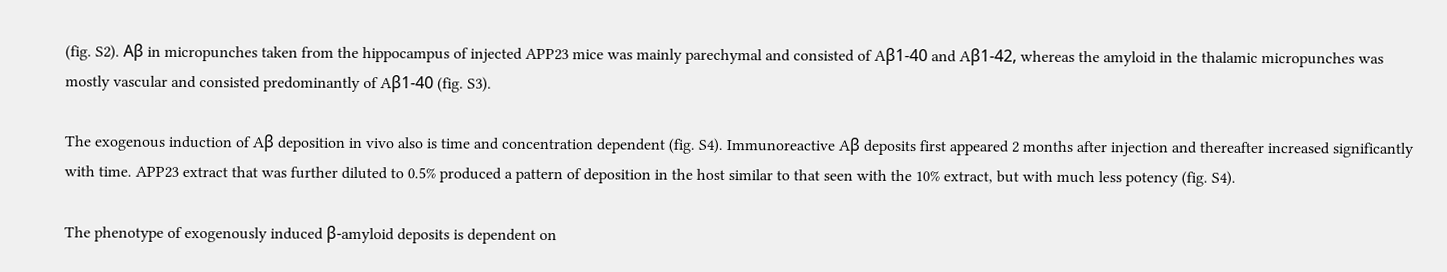(fig. S2). Aβ in micropunches taken from the hippocampus of injected APP23 mice was mainly parechymal and consisted of Aβ1-40 and Aβ1-42, whereas the amyloid in the thalamic micropunches was mostly vascular and consisted predominantly of Aβ1-40 (fig. S3).

The exogenous induction of Aβ deposition in vivo also is time and concentration dependent (fig. S4). Immunoreactive Aβ deposits first appeared 2 months after injection and thereafter increased significantly with time. APP23 extract that was further diluted to 0.5% produced a pattern of deposition in the host similar to that seen with the 10% extract, but with much less potency (fig. S4).

The phenotype of exogenously induced β-amyloid deposits is dependent on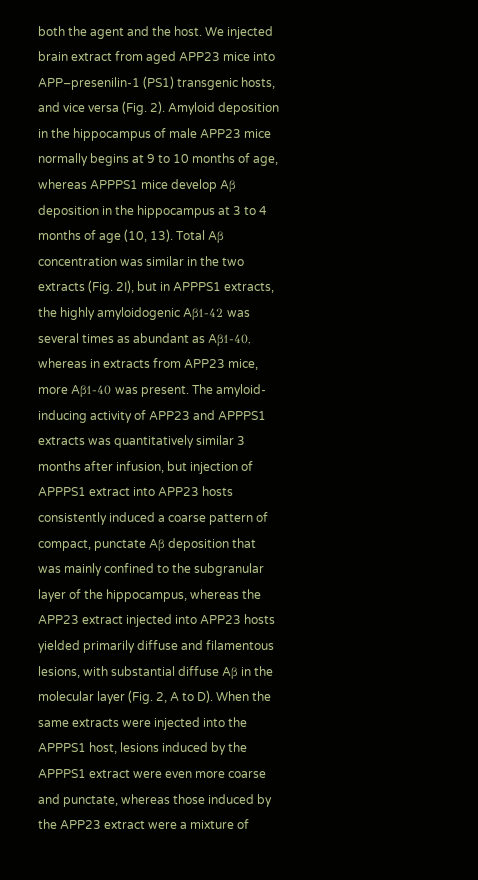both the agent and the host. We injected brain extract from aged APP23 mice into APP–presenilin-1 (PS1) transgenic hosts, and vice versa (Fig. 2). Amyloid deposition in the hippocampus of male APP23 mice normally begins at 9 to 10 months of age, whereas APPPS1 mice develop Aβ deposition in the hippocampus at 3 to 4 months of age (10, 13). Total Aβ concentration was similar in the two extracts (Fig. 2I), but in APPPS1 extracts, the highly amyloidogenic Aβ1-42 was several times as abundant as Aβ1-40, whereas in extracts from APP23 mice, more Aβ1-40 was present. The amyloid-inducing activity of APP23 and APPPS1 extracts was quantitatively similar 3 months after infusion, but injection of APPPS1 extract into APP23 hosts consistently induced a coarse pattern of compact, punctate Aβ deposition that was mainly confined to the subgranular layer of the hippocampus, whereas the APP23 extract injected into APP23 hosts yielded primarily diffuse and filamentous lesions, with substantial diffuse Aβ in the molecular layer (Fig. 2, A to D). When the same extracts were injected into the APPPS1 host, lesions induced by the APPPS1 extract were even more coarse and punctate, whereas those induced by the APP23 extract were a mixture of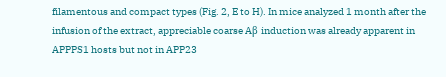filamentous and compact types (Fig. 2, E to H). In mice analyzed 1 month after the infusion of the extract, appreciable coarse Aβ induction was already apparent in APPPS1 hosts but not in APP23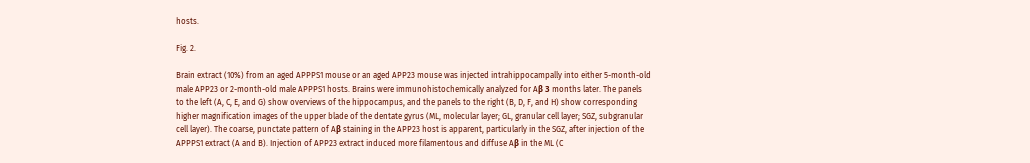hosts.

Fig. 2.

Brain extract (10%) from an aged APPPS1 mouse or an aged APP23 mouse was injected intrahippocampally into either 5-month-old male APP23 or 2-month-old male APPPS1 hosts. Brains were immunohistochemically analyzed for Aβ 3 months later. The panels to the left (A, C, E, and G) show overviews of the hippocampus, and the panels to the right (B, D, F, and H) show corresponding higher magnification images of the upper blade of the dentate gyrus (ML, molecular layer; GL, granular cell layer; SGZ, subgranular cell layer). The coarse, punctate pattern of Aβ staining in the APP23 host is apparent, particularly in the SGZ, after injection of the APPPS1 extract (A and B). Injection of APP23 extract induced more filamentous and diffuse Aβ in the ML (C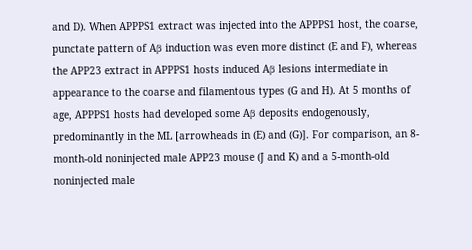and D). When APPPS1 extract was injected into the APPPS1 host, the coarse, punctate pattern of Aβ induction was even more distinct (E and F), whereas the APP23 extract in APPPS1 hosts induced Aβ lesions intermediate in appearance to the coarse and filamentous types (G and H). At 5 months of age, APPPS1 hosts had developed some Aβ deposits endogenously, predominantly in the ML [arrowheads in (E) and (G)]. For comparison, an 8-month-old noninjected male APP23 mouse (J and K) and a 5-month-old noninjected male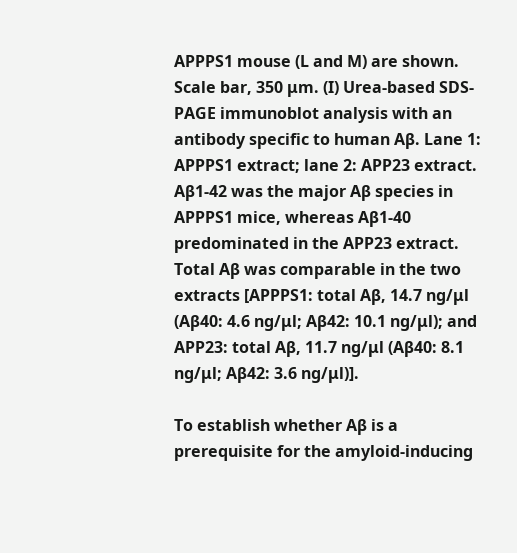APPPS1 mouse (L and M) are shown. Scale bar, 350 μm. (I) Urea-based SDS-PAGE immunoblot analysis with an antibody specific to human Aβ. Lane 1: APPPS1 extract; lane 2: APP23 extract. Aβ1-42 was the major Aβ species in APPPS1 mice, whereas Aβ1-40 predominated in the APP23 extract. Total Aβ was comparable in the two extracts [APPPS1: total Aβ, 14.7 ng/μl (Aβ40: 4.6 ng/μl; Aβ42: 10.1 ng/μl); and APP23: total Aβ, 11.7 ng/μl (Aβ40: 8.1 ng/μl; Aβ42: 3.6 ng/μl)].

To establish whether Aβ is a prerequisite for the amyloid-inducing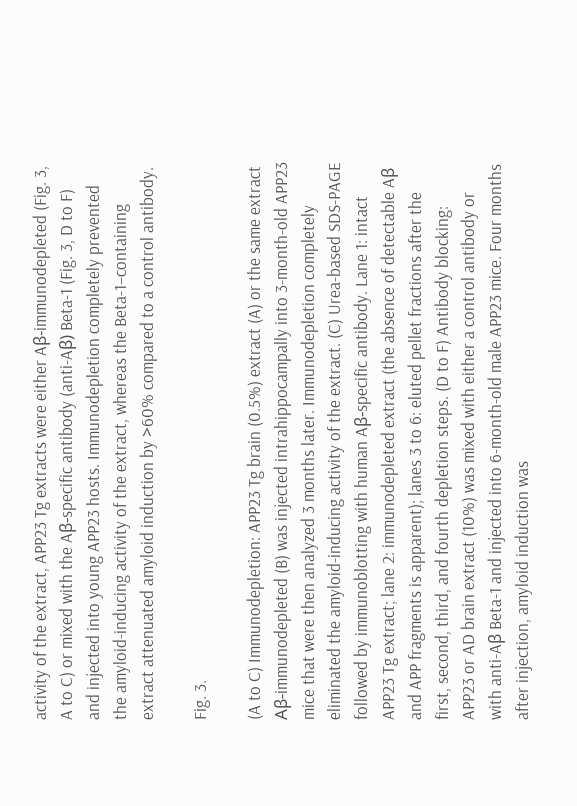activity of the extract, APP23 Tg extracts were either Aβ-immunodepleted (Fig. 3, A to C) or mixed with the Aβ-specific antibody (anti-Aβ) Beta-1 (Fig. 3, D to F) and injected into young APP23 hosts. Immunodepletion completely prevented the amyloid-inducing activity of the extract, whereas the Beta-1–containing extract attenuated amyloid induction by >60% compared to a control antibody.

Fig. 3.

(A to C) Immunodepletion: APP23 Tg brain (0.5%) extract (A) or the same extract Aβ-immunodepleted (B) was injected intrahippocampally into 3-month-old APP23 mice that were then analyzed 3 months later. Immunodepletion completely eliminated the amyloid-inducing activity of the extract. (C) Urea-based SDS-PAGE followed by immunoblotting with human Aβ-specific antibody. Lane 1: intact APP23 Tg extract; lane 2: immunodepleted extract (the absence of detectable Aβ and APP fragments is apparent); lanes 3 to 6: eluted pellet fractions after the first, second, third, and fourth depletion steps. (D to F) Antibody blocking: APP23 or AD brain extract (10%) was mixed with either a control antibody or with anti-Aβ Beta-1 and injected into 6-month-old male APP23 mice. Four months after injection, amyloid induction was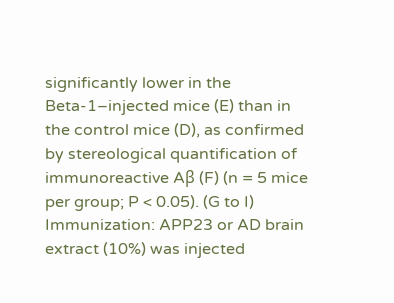significantly lower in the Beta-1–injected mice (E) than in the control mice (D), as confirmed by stereological quantification of immunoreactive Aβ (F) (n = 5 mice per group; P < 0.05). (G to I) Immunization: APP23 or AD brain extract (10%) was injected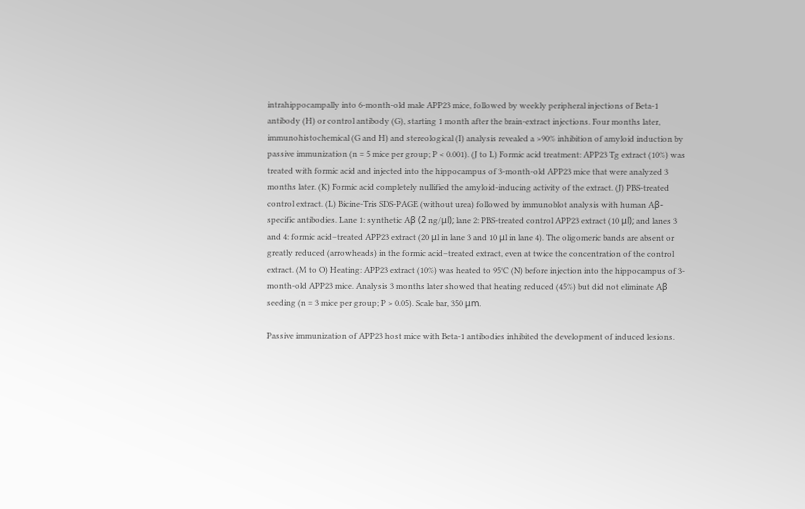intrahippocampally into 6-month-old male APP23 mice, followed by weekly peripheral injections of Beta-1 antibody (H) or control antibody (G), starting 1 month after the brain-extract injections. Four months later, immunohistochemical (G and H) and stereological (I) analysis revealed a >90% inhibition of amyloid induction by passive immunization (n = 5 mice per group; P < 0.001). (J to L) Formic acid treatment: APP23 Tg extract (10%) was treated with formic acid and injected into the hippocampus of 3-month-old APP23 mice that were analyzed 3 months later. (K) Formic acid completely nullified the amyloid-inducing activity of the extract. (J) PBS-treated control extract. (L) Bicine-Tris SDS-PAGE (without urea) followed by immunoblot analysis with human Aβ-specific antibodies. Lane 1: synthetic Aβ (2 ng/μl); lane 2: PBS-treated control APP23 extract (10 μl); and lanes 3 and 4: formic acid–treated APP23 extract (20 μl in lane 3 and 10 μl in lane 4). The oligomeric bands are absent or greatly reduced (arrowheads) in the formic acid–treated extract, even at twice the concentration of the control extract. (M to O) Heating: APP23 extract (10%) was heated to 95°C (N) before injection into the hippocampus of 3-month-old APP23 mice. Analysis 3 months later showed that heating reduced (45%) but did not eliminate Aβ seeding (n = 3 mice per group; P > 0.05). Scale bar, 350 μm.

Passive immunization of APP23 host mice with Beta-1 antibodies inhibited the development of induced lesions.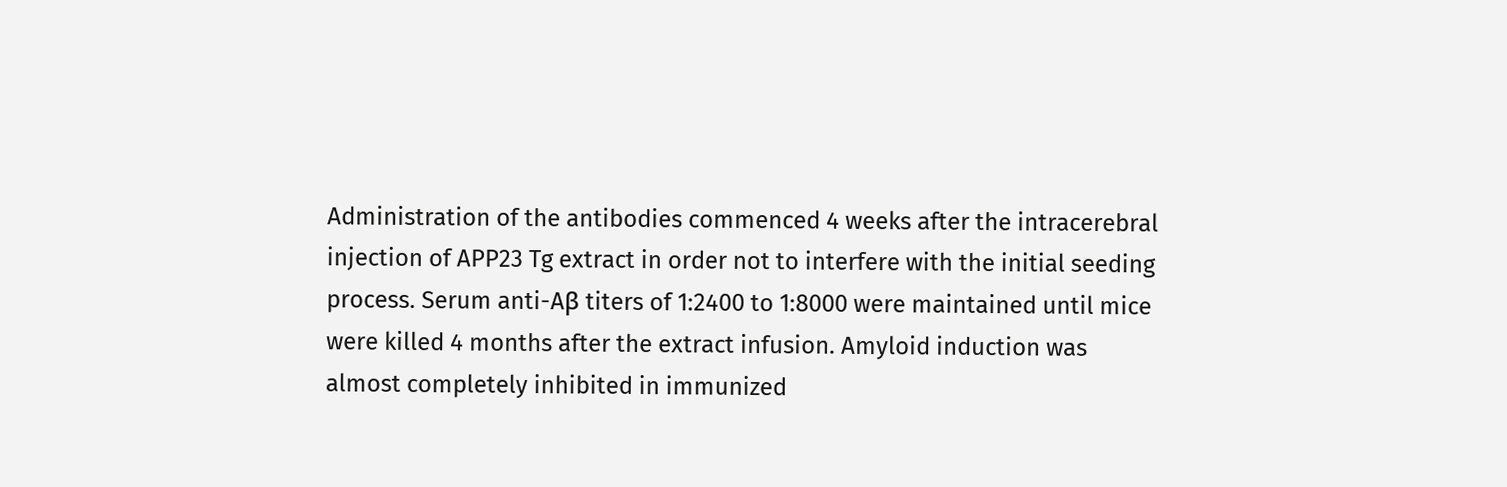Administration of the antibodies commenced 4 weeks after the intracerebral injection of APP23 Tg extract in order not to interfere with the initial seeding process. Serum anti-Aβ titers of 1:2400 to 1:8000 were maintained until mice were killed 4 months after the extract infusion. Amyloid induction was almost completely inhibited in immunized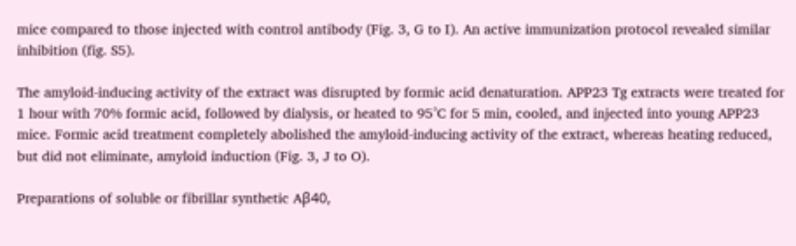mice compared to those injected with control antibody (Fig. 3, G to I). An active immunization protocol revealed similar inhibition (fig. S5).

The amyloid-inducing activity of the extract was disrupted by formic acid denaturation. APP23 Tg extracts were treated for 1 hour with 70% formic acid, followed by dialysis, or heated to 95°C for 5 min, cooled, and injected into young APP23 mice. Formic acid treatment completely abolished the amyloid-inducing activity of the extract, whereas heating reduced, but did not eliminate, amyloid induction (Fig. 3, J to O).

Preparations of soluble or fibrillar synthetic Aβ40,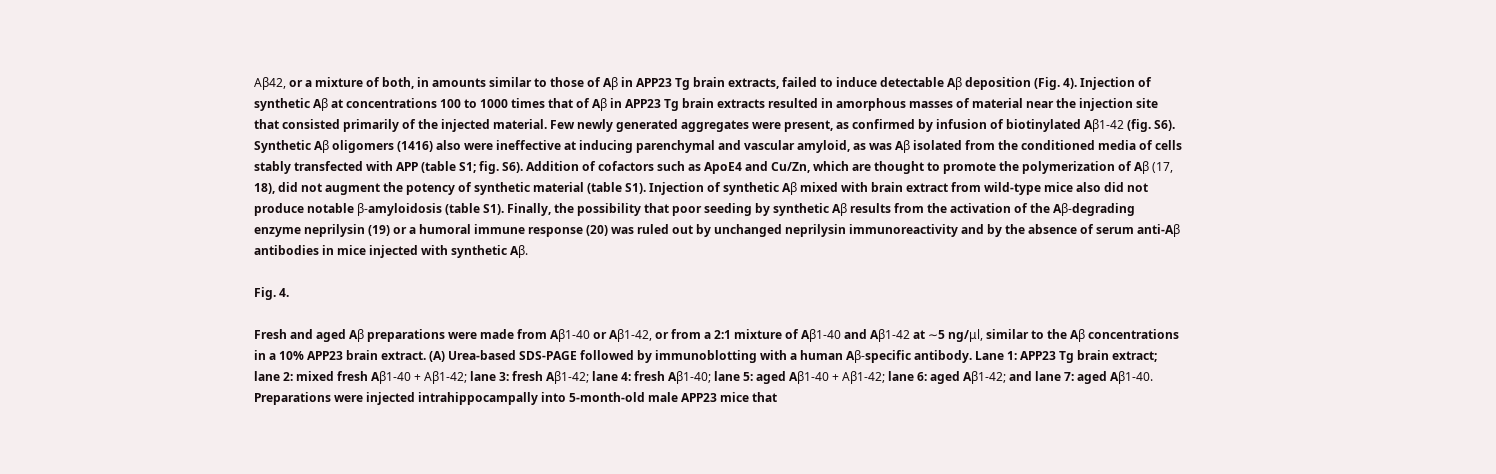Aβ42, or a mixture of both, in amounts similar to those of Aβ in APP23 Tg brain extracts, failed to induce detectable Aβ deposition (Fig. 4). Injection of synthetic Aβ at concentrations 100 to 1000 times that of Aβ in APP23 Tg brain extracts resulted in amorphous masses of material near the injection site that consisted primarily of the injected material. Few newly generated aggregates were present, as confirmed by infusion of biotinylated Aβ1-42 (fig. S6). Synthetic Aβ oligomers (1416) also were ineffective at inducing parenchymal and vascular amyloid, as was Aβ isolated from the conditioned media of cells stably transfected with APP (table S1; fig. S6). Addition of cofactors such as ApoE4 and Cu/Zn, which are thought to promote the polymerization of Aβ (17, 18), did not augment the potency of synthetic material (table S1). Injection of synthetic Aβ mixed with brain extract from wild-type mice also did not produce notable β-amyloidosis (table S1). Finally, the possibility that poor seeding by synthetic Aβ results from the activation of the Aβ-degrading enzyme neprilysin (19) or a humoral immune response (20) was ruled out by unchanged neprilysin immunoreactivity and by the absence of serum anti-Aβ antibodies in mice injected with synthetic Aβ.

Fig. 4.

Fresh and aged Aβ preparations were made from Aβ1-40 or Aβ1-42, or from a 2:1 mixture of Aβ1-40 and Aβ1-42 at ∼5 ng/μl, similar to the Aβ concentrations in a 10% APP23 brain extract. (A) Urea-based SDS-PAGE followed by immunoblotting with a human Aβ-specific antibody. Lane 1: APP23 Tg brain extract; lane 2: mixed fresh Aβ1-40 + Aβ1-42; lane 3: fresh Aβ1-42; lane 4: fresh Aβ1-40; lane 5: aged Aβ1-40 + Aβ1-42; lane 6: aged Aβ1-42; and lane 7: aged Aβ1-40. Preparations were injected intrahippocampally into 5-month-old male APP23 mice that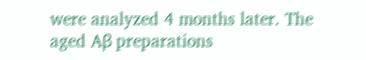were analyzed 4 months later. The aged Aβ preparations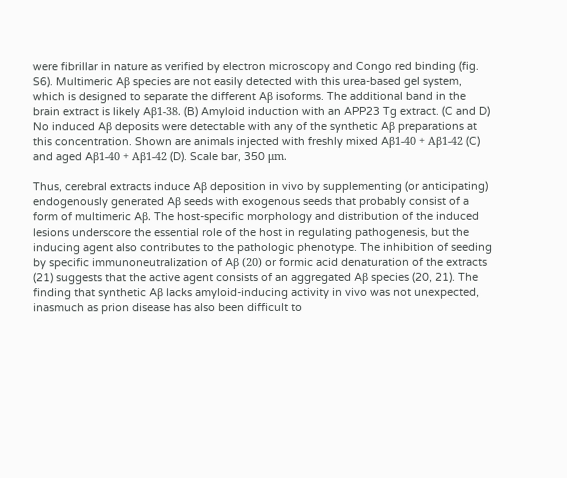were fibrillar in nature as verified by electron microscopy and Congo red binding (fig. S6). Multimeric Aβ species are not easily detected with this urea-based gel system, which is designed to separate the different Aβ isoforms. The additional band in the brain extract is likely Aβ1-38. (B) Amyloid induction with an APP23 Tg extract. (C and D) No induced Aβ deposits were detectable with any of the synthetic Aβ preparations at this concentration. Shown are animals injected with freshly mixed Aβ1-40 + Aβ1-42 (C) and aged Aβ1-40 + Aβ1-42 (D). Scale bar, 350 μm.

Thus, cerebral extracts induce Aβ deposition in vivo by supplementing (or anticipating) endogenously generated Aβ seeds with exogenous seeds that probably consist of a form of multimeric Aβ. The host-specific morphology and distribution of the induced lesions underscore the essential role of the host in regulating pathogenesis, but the inducing agent also contributes to the pathologic phenotype. The inhibition of seeding by specific immunoneutralization of Aβ (20) or formic acid denaturation of the extracts (21) suggests that the active agent consists of an aggregated Aβ species (20, 21). The finding that synthetic Aβ lacks amyloid-inducing activity in vivo was not unexpected, inasmuch as prion disease has also been difficult to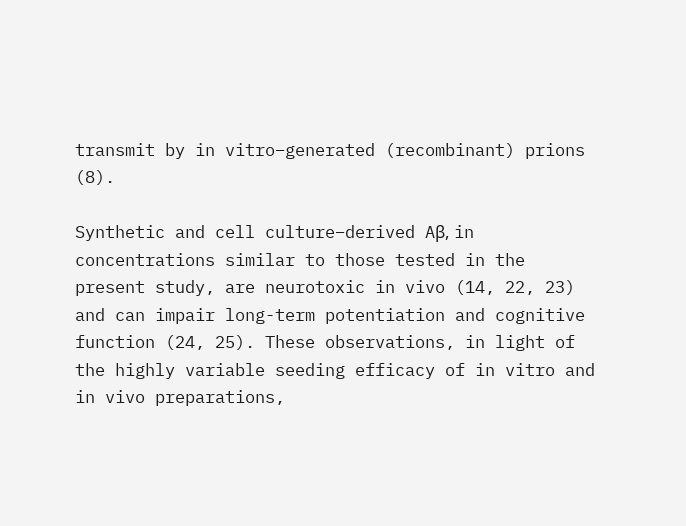transmit by in vitro–generated (recombinant) prions (8).

Synthetic and cell culture–derived Aβ, in concentrations similar to those tested in the present study, are neurotoxic in vivo (14, 22, 23) and can impair long-term potentiation and cognitive function (24, 25). These observations, in light of the highly variable seeding efficacy of in vitro and in vivo preparations,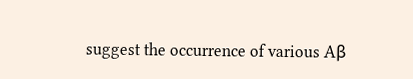suggest the occurrence of various Aβ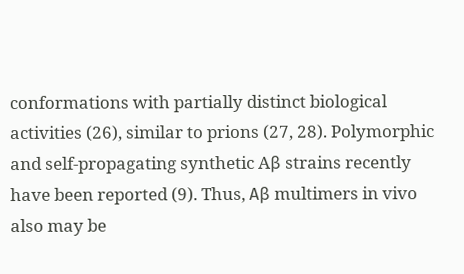conformations with partially distinct biological activities (26), similar to prions (27, 28). Polymorphic and self-propagating synthetic Aβ strains recently have been reported (9). Thus, Aβ multimers in vivo also may be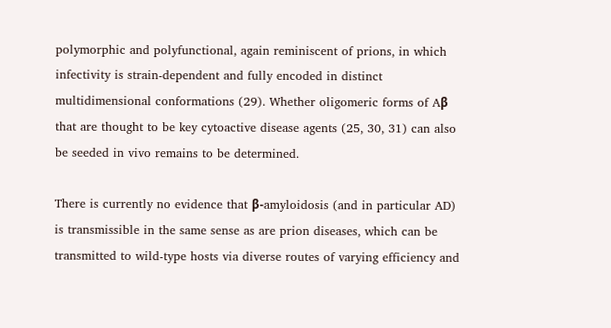polymorphic and polyfunctional, again reminiscent of prions, in which infectivity is strain-dependent and fully encoded in distinct multidimensional conformations (29). Whether oligomeric forms of Aβ that are thought to be key cytoactive disease agents (25, 30, 31) can also be seeded in vivo remains to be determined.

There is currently no evidence that β-amyloidosis (and in particular AD) is transmissible in the same sense as are prion diseases, which can be transmitted to wild-type hosts via diverse routes of varying efficiency and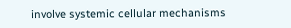involve systemic cellular mechanisms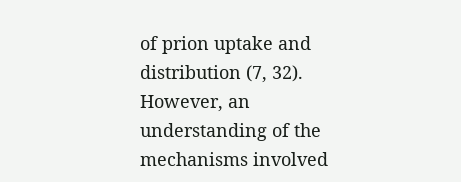of prion uptake and distribution (7, 32). However, an understanding of the mechanisms involved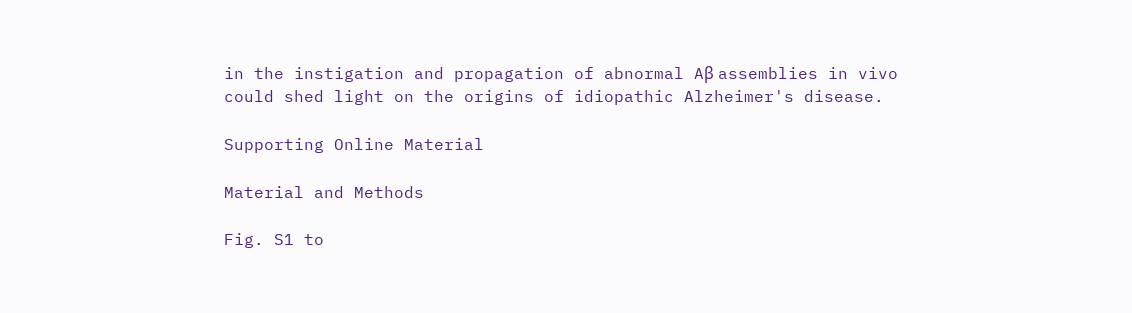in the instigation and propagation of abnormal Aβ assemblies in vivo could shed light on the origins of idiopathic Alzheimer's disease.

Supporting Online Material

Material and Methods

Fig. S1 to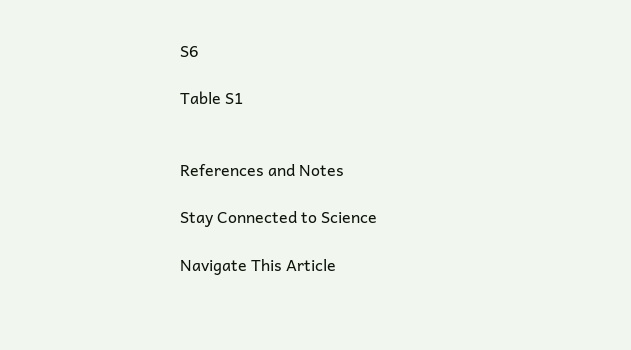S6

Table S1


References and Notes

Stay Connected to Science

Navigate This Article